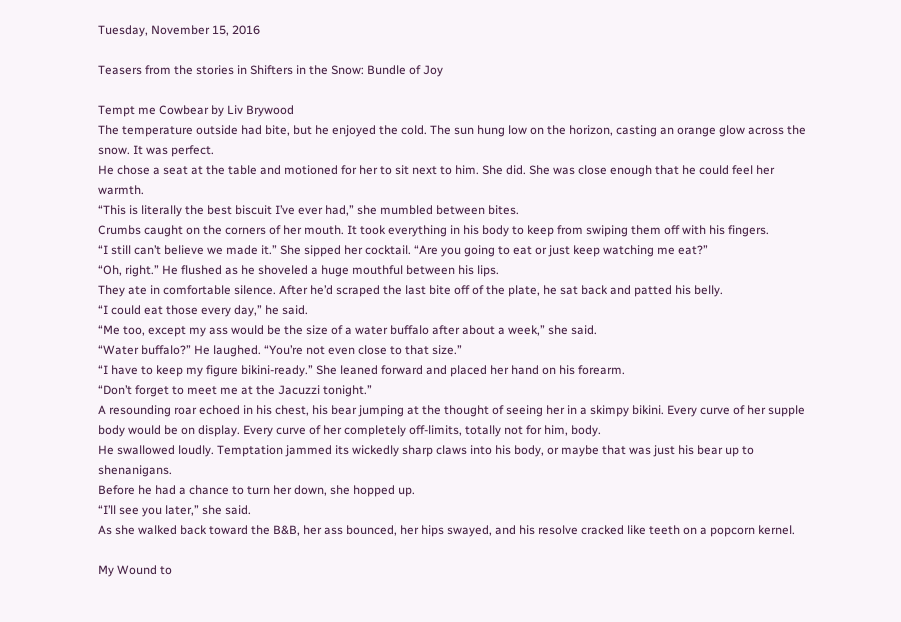Tuesday, November 15, 2016

Teasers from the stories in Shifters in the Snow: Bundle of Joy

Tempt me Cowbear by Liv Brywood
The temperature outside had bite, but he enjoyed the cold. The sun hung low on the horizon, casting an orange glow across the snow. It was perfect.
He chose a seat at the table and motioned for her to sit next to him. She did. She was close enough that he could feel her warmth.
“This is literally the best biscuit I’ve ever had,” she mumbled between bites.
Crumbs caught on the corners of her mouth. It took everything in his body to keep from swiping them off with his fingers.
“I still can’t believe we made it.” She sipped her cocktail. “Are you going to eat or just keep watching me eat?”
“Oh, right.” He flushed as he shoveled a huge mouthful between his lips.
They ate in comfortable silence. After he’d scraped the last bite off of the plate, he sat back and patted his belly.
“I could eat those every day,” he said.
“Me too, except my ass would be the size of a water buffalo after about a week,” she said.
“Water buffalo?” He laughed. “You’re not even close to that size.”
“I have to keep my figure bikini-ready.” She leaned forward and placed her hand on his forearm.
“Don’t forget to meet me at the Jacuzzi tonight.”
A resounding roar echoed in his chest, his bear jumping at the thought of seeing her in a skimpy bikini. Every curve of her supple body would be on display. Every curve of her completely off-limits, totally not for him, body.
He swallowed loudly. Temptation jammed its wickedly sharp claws into his body, or maybe that was just his bear up to shenanigans.
Before he had a chance to turn her down, she hopped up.
“I’ll see you later,” she said.
As she walked back toward the B&B, her ass bounced, her hips swayed, and his resolve cracked like teeth on a popcorn kernel.

My Wound to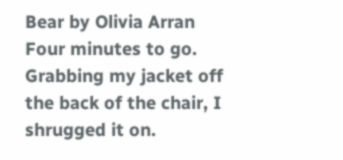Bear by Olivia Arran
Four minutes to go.
Grabbing my jacket off the back of the chair, I shrugged it on.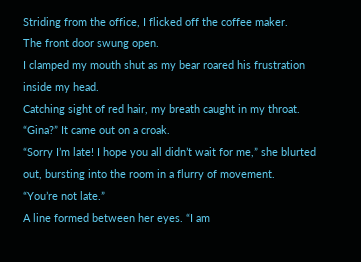Striding from the office, I flicked off the coffee maker.
The front door swung open.
I clamped my mouth shut as my bear roared his frustration inside my head.
Catching sight of red hair, my breath caught in my throat. “Gina?” It came out on a croak.
“Sorry I’m late! I hope you all didn’t wait for me,” she blurted out, bursting into the room in a flurry of movement.
“You’re not late.”
A line formed between her eyes. “I am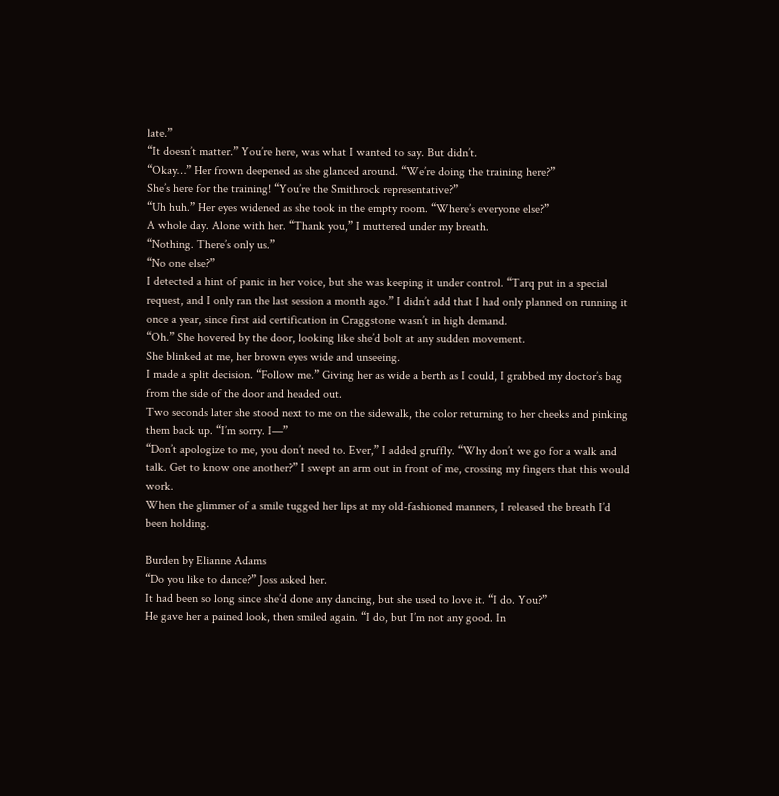late.”
“It doesn’t matter.” You’re here, was what I wanted to say. But didn’t.
“Okay…” Her frown deepened as she glanced around. “We’re doing the training here?”
She’s here for the training! “You’re the Smithrock representative?”
“Uh huh.” Her eyes widened as she took in the empty room. “Where’s everyone else?”
A whole day. Alone with her. “Thank you,” I muttered under my breath.
“Nothing. There’s only us.”
“No one else?”
I detected a hint of panic in her voice, but she was keeping it under control. “Tarq put in a special request, and I only ran the last session a month ago.” I didn’t add that I had only planned on running it once a year, since first aid certification in Craggstone wasn’t in high demand.
“Oh.” She hovered by the door, looking like she’d bolt at any sudden movement.
She blinked at me, her brown eyes wide and unseeing.
I made a split decision. “Follow me.” Giving her as wide a berth as I could, I grabbed my doctor’s bag from the side of the door and headed out.
Two seconds later she stood next to me on the sidewalk, the color returning to her cheeks and pinking them back up. “I’m sorry. I—”
“Don’t apologize to me, you don’t need to. Ever,” I added gruffly. “Why don’t we go for a walk and talk. Get to know one another?” I swept an arm out in front of me, crossing my fingers that this would work.
When the glimmer of a smile tugged her lips at my old-fashioned manners, I released the breath I’d been holding.

Burden by Elianne Adams
“Do you like to dance?” Joss asked her.
It had been so long since she’d done any dancing, but she used to love it. “I do. You?”
He gave her a pained look, then smiled again. “I do, but I’m not any good. In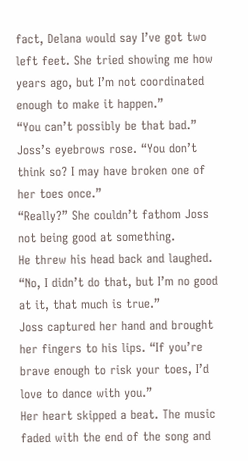fact, Delana would say I’ve got two left feet. She tried showing me how years ago, but I’m not coordinated enough to make it happen.”
“You can’t possibly be that bad.”
Joss’s eyebrows rose. “You don’t think so? I may have broken one of her toes once.”
“Really?” She couldn’t fathom Joss not being good at something.
He threw his head back and laughed. “No, I didn’t do that, but I’m no good at it, that much is true.”
Joss captured her hand and brought her fingers to his lips. “If you’re brave enough to risk your toes, I’d love to dance with you.”
Her heart skipped a beat. The music faded with the end of the song and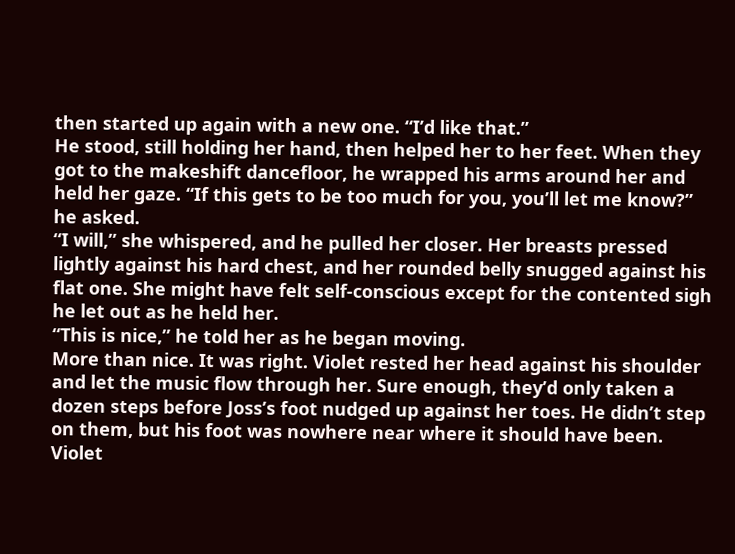then started up again with a new one. “I’d like that.”
He stood, still holding her hand, then helped her to her feet. When they got to the makeshift dancefloor, he wrapped his arms around her and held her gaze. “If this gets to be too much for you, you’ll let me know?” he asked.
“I will,” she whispered, and he pulled her closer. Her breasts pressed lightly against his hard chest, and her rounded belly snugged against his flat one. She might have felt self-conscious except for the contented sigh he let out as he held her.
“This is nice,” he told her as he began moving.
More than nice. It was right. Violet rested her head against his shoulder and let the music flow through her. Sure enough, they’d only taken a dozen steps before Joss’s foot nudged up against her toes. He didn’t step on them, but his foot was nowhere near where it should have been.
Violet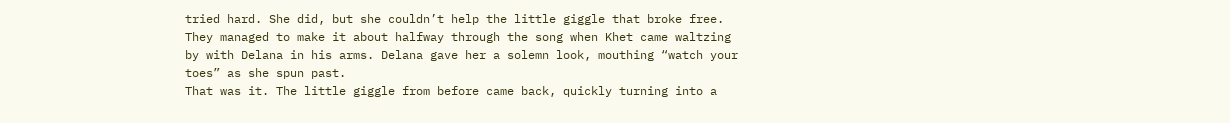tried hard. She did, but she couldn’t help the little giggle that broke free.
They managed to make it about halfway through the song when Khet came waltzing by with Delana in his arms. Delana gave her a solemn look, mouthing “watch your toes” as she spun past.
That was it. The little giggle from before came back, quickly turning into a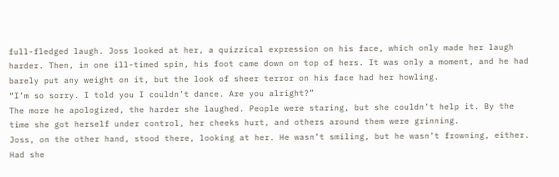full-fledged laugh. Joss looked at her, a quizzical expression on his face, which only made her laugh harder. Then, in one ill-timed spin, his foot came down on top of hers. It was only a moment, and he had barely put any weight on it, but the look of sheer terror on his face had her howling.
“I’m so sorry. I told you I couldn’t dance. Are you alright?”
The more he apologized, the harder she laughed. People were staring, but she couldn’t help it. By the time she got herself under control, her cheeks hurt, and others around them were grinning.
Joss, on the other hand, stood there, looking at her. He wasn’t smiling, but he wasn’t frowning, either. Had she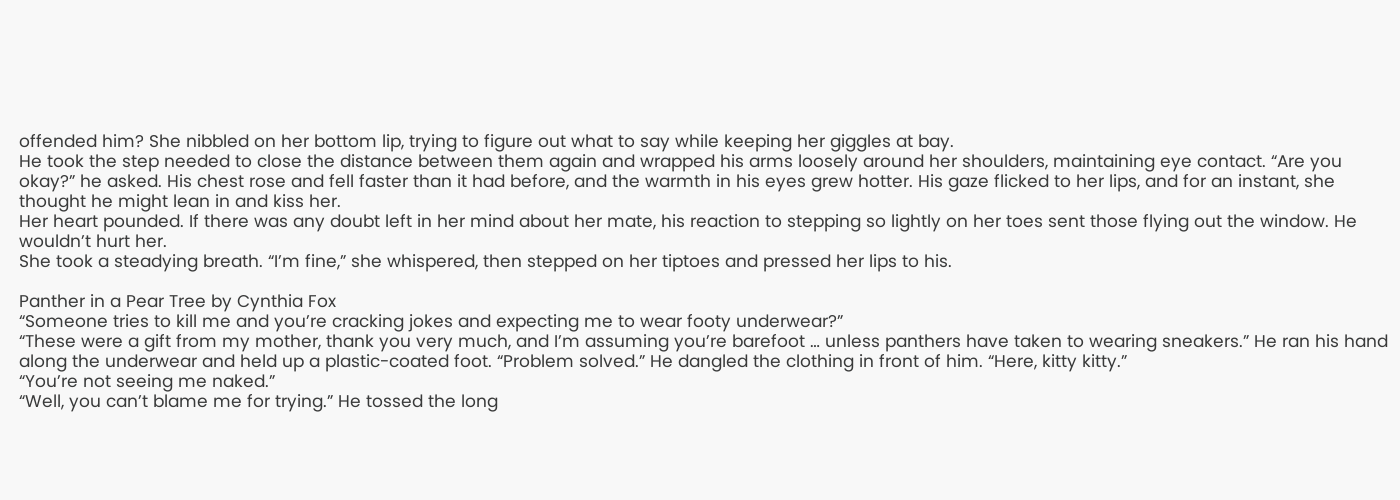offended him? She nibbled on her bottom lip, trying to figure out what to say while keeping her giggles at bay.
He took the step needed to close the distance between them again and wrapped his arms loosely around her shoulders, maintaining eye contact. “Are you okay?” he asked. His chest rose and fell faster than it had before, and the warmth in his eyes grew hotter. His gaze flicked to her lips, and for an instant, she thought he might lean in and kiss her.
Her heart pounded. If there was any doubt left in her mind about her mate, his reaction to stepping so lightly on her toes sent those flying out the window. He wouldn’t hurt her.
She took a steadying breath. “I’m fine,” she whispered, then stepped on her tiptoes and pressed her lips to his.

Panther in a Pear Tree by Cynthia Fox
“Someone tries to kill me and you’re cracking jokes and expecting me to wear footy underwear?”
“These were a gift from my mother, thank you very much, and I’m assuming you’re barefoot … unless panthers have taken to wearing sneakers.” He ran his hand along the underwear and held up a plastic-coated foot. “Problem solved.” He dangled the clothing in front of him. “Here, kitty kitty.”
“You’re not seeing me naked.”
“Well, you can’t blame me for trying.” He tossed the long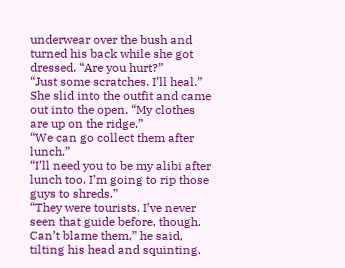underwear over the bush and turned his back while she got dressed. “Are you hurt?”
“Just some scratches. I’ll heal.” She slid into the outfit and came out into the open. “My clothes are up on the ridge.”
“We can go collect them after lunch.”
“I’ll need you to be my alibi after lunch too. I’m going to rip those guys to shreds.”
“They were tourists. I’ve never seen that guide before, though. Can’t blame them,” he said, tilting his head and squinting.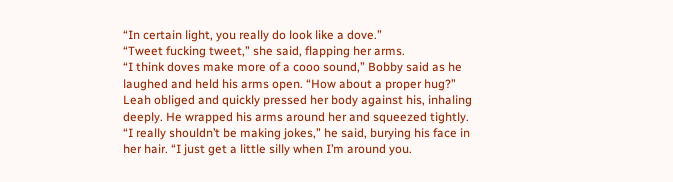“In certain light, you really do look like a dove.”
“Tweet fucking tweet,” she said, flapping her arms.
“I think doves make more of a cooo sound,” Bobby said as he laughed and held his arms open. “How about a proper hug?”
Leah obliged and quickly pressed her body against his, inhaling deeply. He wrapped his arms around her and squeezed tightly.
“I really shouldn’t be making jokes,” he said, burying his face in her hair. “I just get a little silly when I’m around you.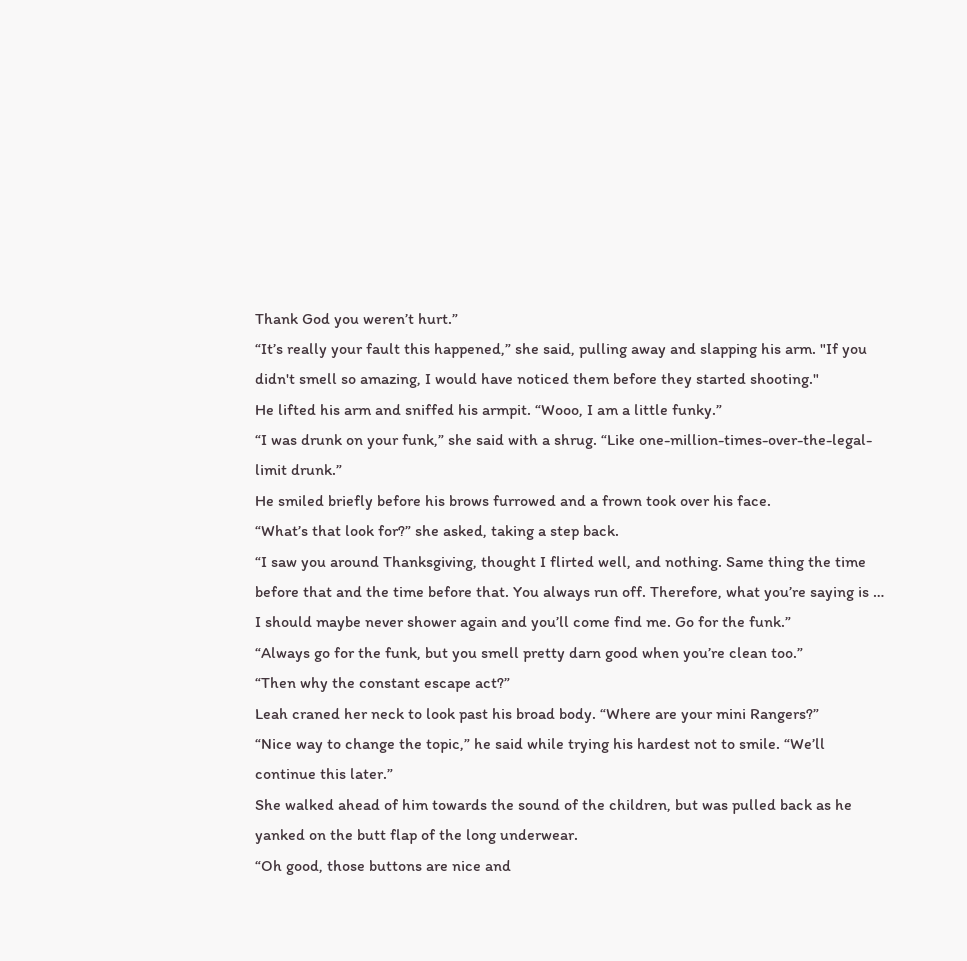Thank God you weren’t hurt.”
“It’s really your fault this happened,” she said, pulling away and slapping his arm. "If you didn't smell so amazing, I would have noticed them before they started shooting."
He lifted his arm and sniffed his armpit. “Wooo, I am a little funky.”
“I was drunk on your funk,” she said with a shrug. “Like one-million-times-over-the-legal-limit drunk.”
He smiled briefly before his brows furrowed and a frown took over his face.
“What’s that look for?” she asked, taking a step back.
“I saw you around Thanksgiving, thought I flirted well, and nothing. Same thing the time before that and the time before that. You always run off. Therefore, what you’re saying is … I should maybe never shower again and you’ll come find me. Go for the funk.”
“Always go for the funk, but you smell pretty darn good when you’re clean too.”
“Then why the constant escape act?”
Leah craned her neck to look past his broad body. “Where are your mini Rangers?”
“Nice way to change the topic,” he said while trying his hardest not to smile. “We’ll continue this later.”
She walked ahead of him towards the sound of the children, but was pulled back as he yanked on the butt flap of the long underwear.
“Oh good, those buttons are nice and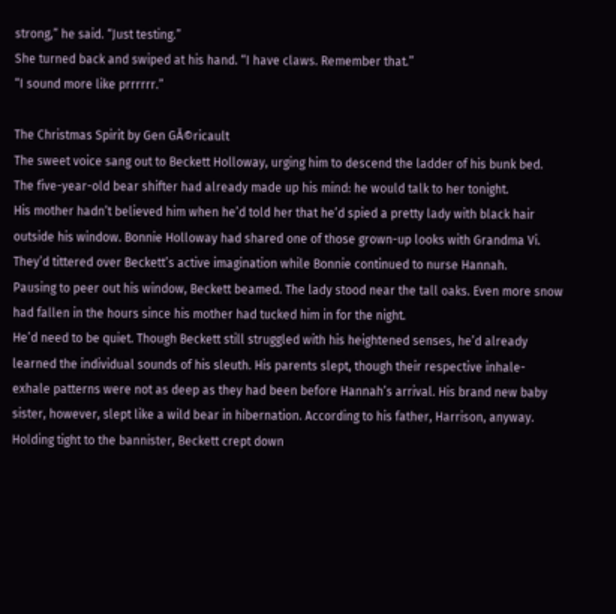strong,” he said. “Just testing.”
She turned back and swiped at his hand. “I have claws. Remember that.”
“I sound more like prrrrrr.”

The Christmas Spirit by Gen GĂ©ricault
The sweet voice sang out to Beckett Holloway, urging him to descend the ladder of his bunk bed. The five-year-old bear shifter had already made up his mind: he would talk to her tonight.
His mother hadn’t believed him when he’d told her that he’d spied a pretty lady with black hair outside his window. Bonnie Holloway had shared one of those grown-up looks with Grandma Vi. They’d tittered over Beckett’s active imagination while Bonnie continued to nurse Hannah.
Pausing to peer out his window, Beckett beamed. The lady stood near the tall oaks. Even more snow had fallen in the hours since his mother had tucked him in for the night.
He’d need to be quiet. Though Beckett still struggled with his heightened senses, he’d already learned the individual sounds of his sleuth. His parents slept, though their respective inhale-exhale patterns were not as deep as they had been before Hannah’s arrival. His brand new baby sister, however, slept like a wild bear in hibernation. According to his father, Harrison, anyway.
Holding tight to the bannister, Beckett crept down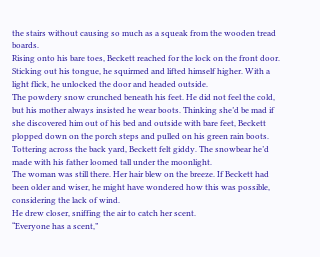the stairs without causing so much as a squeak from the wooden tread boards.
Rising onto his bare toes, Beckett reached for the lock on the front door. Sticking out his tongue, he squirmed and lifted himself higher. With a light flick, he unlocked the door and headed outside.
The powdery snow crunched beneath his feet. He did not feel the cold, but his mother always insisted he wear boots. Thinking she’d be mad if she discovered him out of his bed and outside with bare feet, Beckett plopped down on the porch steps and pulled on his green rain boots.
Tottering across the back yard, Beckett felt giddy. The snowbear he’d made with his father loomed tall under the moonlight.
The woman was still there. Her hair blew on the breeze. If Beckett had been older and wiser, he might have wondered how this was possible, considering the lack of wind.
He drew closer, sniffing the air to catch her scent.
“Everyone has a scent,”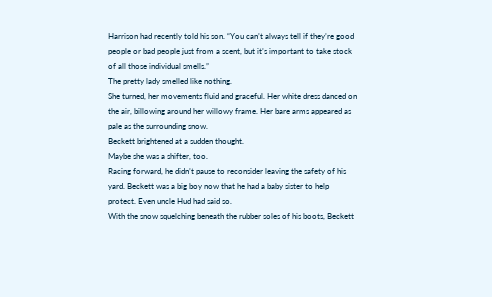Harrison had recently told his son. “You can’t always tell if they’re good people or bad people just from a scent, but it’s important to take stock of all those individual smells.”
The pretty lady smelled like nothing.
She turned, her movements fluid and graceful. Her white dress danced on the air, billowing around her willowy frame. Her bare arms appeared as pale as the surrounding snow.
Beckett brightened at a sudden thought.
Maybe she was a shifter, too.
Racing forward, he didn’t pause to reconsider leaving the safety of his yard. Beckett was a big boy now that he had a baby sister to help protect. Even uncle Hud had said so.
With the snow squelching beneath the rubber soles of his boots, Beckett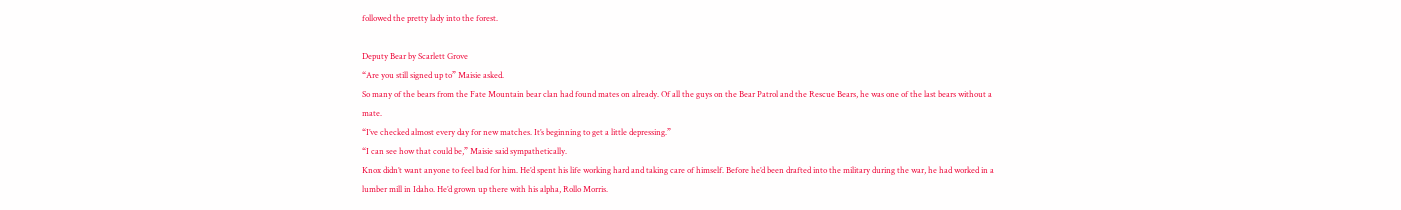followed the pretty lady into the forest.

Deputy Bear by Scarlett Grove
“Are you still signed up to” Maisie asked.
So many of the bears from the Fate Mountain bear clan had found mates on already. Of all the guys on the Bear Patrol and the Rescue Bears, he was one of the last bears without a mate.
“I’ve checked almost every day for new matches. It’s beginning to get a little depressing.”
“I can see how that could be,” Maisie said sympathetically.
Knox didn’t want anyone to feel bad for him. He’d spent his life working hard and taking care of himself. Before he’d been drafted into the military during the war, he had worked in a lumber mill in Idaho. He’d grown up there with his alpha, Rollo Morris.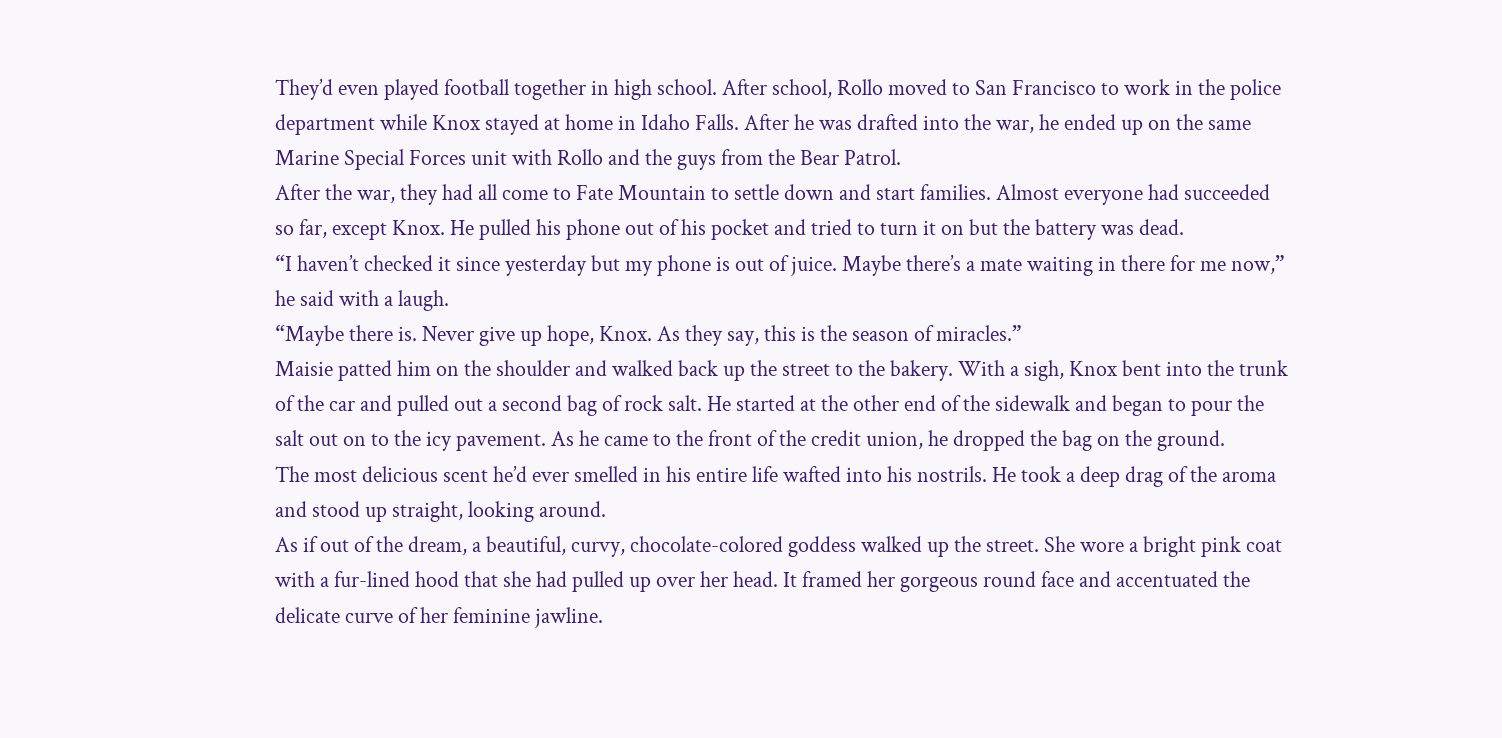They’d even played football together in high school. After school, Rollo moved to San Francisco to work in the police department while Knox stayed at home in Idaho Falls. After he was drafted into the war, he ended up on the same Marine Special Forces unit with Rollo and the guys from the Bear Patrol.
After the war, they had all come to Fate Mountain to settle down and start families. Almost everyone had succeeded so far, except Knox. He pulled his phone out of his pocket and tried to turn it on but the battery was dead.
“I haven’t checked it since yesterday but my phone is out of juice. Maybe there’s a mate waiting in there for me now,” he said with a laugh.
“Maybe there is. Never give up hope, Knox. As they say, this is the season of miracles.”
Maisie patted him on the shoulder and walked back up the street to the bakery. With a sigh, Knox bent into the trunk of the car and pulled out a second bag of rock salt. He started at the other end of the sidewalk and began to pour the salt out on to the icy pavement. As he came to the front of the credit union, he dropped the bag on the ground.
The most delicious scent he’d ever smelled in his entire life wafted into his nostrils. He took a deep drag of the aroma and stood up straight, looking around.
As if out of the dream, a beautiful, curvy, chocolate-colored goddess walked up the street. She wore a bright pink coat with a fur-lined hood that she had pulled up over her head. It framed her gorgeous round face and accentuated the delicate curve of her feminine jawline.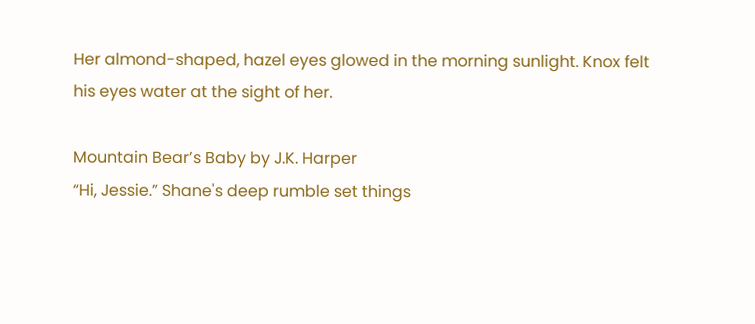Her almond-shaped, hazel eyes glowed in the morning sunlight. Knox felt his eyes water at the sight of her.

Mountain Bear’s Baby by J.K. Harper
“Hi, Jessie.” Shane's deep rumble set things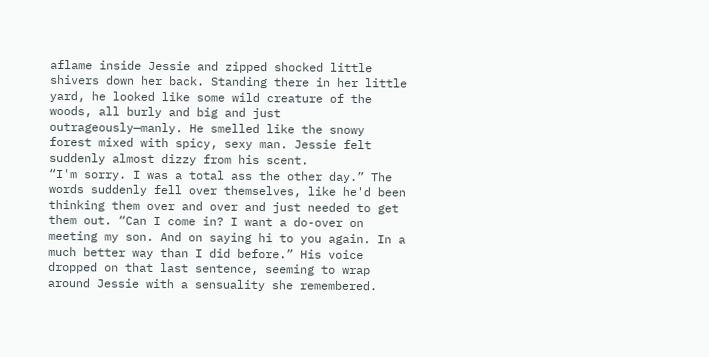aflame inside Jessie and zipped shocked little shivers down her back. Standing there in her little yard, he looked like some wild creature of the woods, all burly and big and just outrageously—manly. He smelled like the snowy forest mixed with spicy, sexy man. Jessie felt suddenly almost dizzy from his scent.
“I'm sorry. I was a total ass the other day.” The words suddenly fell over themselves, like he'd been thinking them over and over and just needed to get them out. “Can I come in? I want a do-over on meeting my son. And on saying hi to you again. In a much better way than I did before.” His voice dropped on that last sentence, seeming to wrap around Jessie with a sensuality she remembered.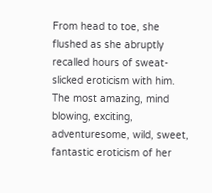From head to toe, she flushed as she abruptly recalled hours of sweat-slicked eroticism with him. The most amazing, mind blowing, exciting, adventuresome, wild, sweet, fantastic eroticism of her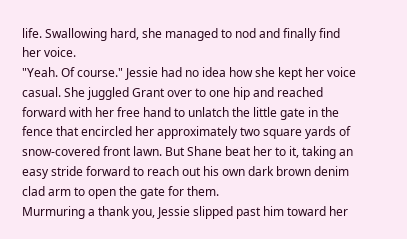life. Swallowing hard, she managed to nod and finally find her voice.
"Yeah. Of course." Jessie had no idea how she kept her voice casual. She juggled Grant over to one hip and reached forward with her free hand to unlatch the little gate in the fence that encircled her approximately two square yards of snow-covered front lawn. But Shane beat her to it, taking an easy stride forward to reach out his own dark brown denim clad arm to open the gate for them.
Murmuring a thank you, Jessie slipped past him toward her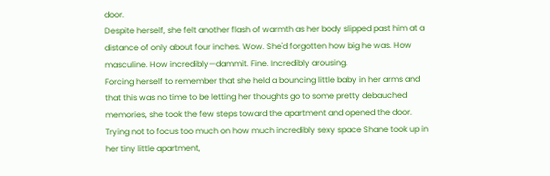door.
Despite herself, she felt another flash of warmth as her body slipped past him at a distance of only about four inches. Wow. She'd forgotten how big he was. How masculine. How incredibly—dammit. Fine. Incredibly arousing.
Forcing herself to remember that she held a bouncing little baby in her arms and that this was no time to be letting her thoughts go to some pretty debauched memories, she took the few steps toward the apartment and opened the door. Trying not to focus too much on how much incredibly sexy space Shane took up in her tiny little apartment,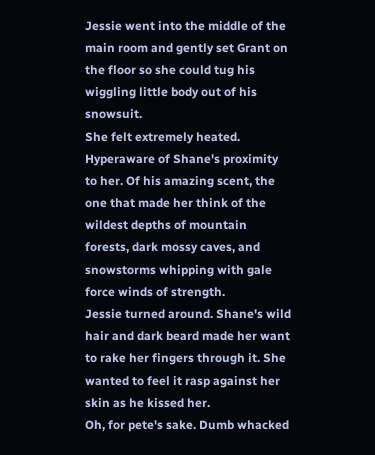Jessie went into the middle of the main room and gently set Grant on the floor so she could tug his wiggling little body out of his snowsuit.
She felt extremely heated. Hyperaware of Shane's proximity to her. Of his amazing scent, the one that made her think of the wildest depths of mountain forests, dark mossy caves, and snowstorms whipping with gale force winds of strength.
Jessie turned around. Shane's wild hair and dark beard made her want to rake her fingers through it. She wanted to feel it rasp against her skin as he kissed her.
Oh, for pete's sake. Dumb whacked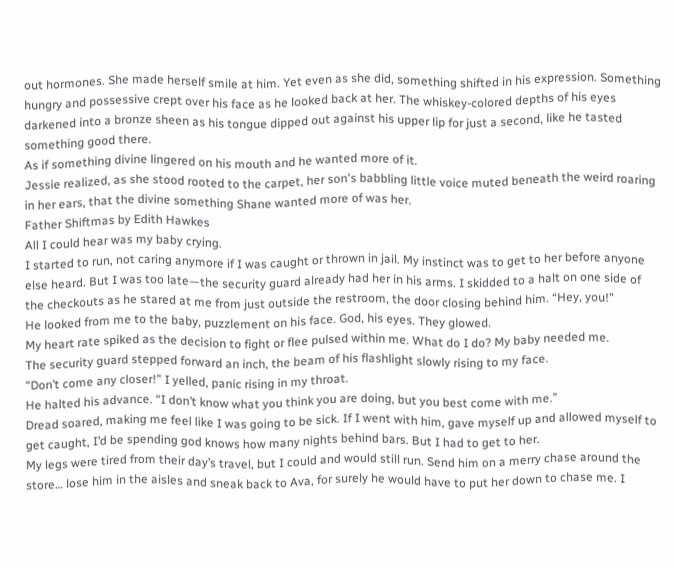out hormones. She made herself smile at him. Yet even as she did, something shifted in his expression. Something hungry and possessive crept over his face as he looked back at her. The whiskey-colored depths of his eyes darkened into a bronze sheen as his tongue dipped out against his upper lip for just a second, like he tasted something good there.
As if something divine lingered on his mouth and he wanted more of it.
Jessie realized, as she stood rooted to the carpet, her son's babbling little voice muted beneath the weird roaring in her ears, that the divine something Shane wanted more of was her.
Father Shiftmas by Edith Hawkes
All I could hear was my baby crying.
I started to run, not caring anymore if I was caught or thrown in jail. My instinct was to get to her before anyone else heard. But I was too late—the security guard already had her in his arms. I skidded to a halt on one side of the checkouts as he stared at me from just outside the restroom, the door closing behind him. “Hey, you!”
He looked from me to the baby, puzzlement on his face. God, his eyes. They glowed.
My heart rate spiked as the decision to fight or flee pulsed within me. What do I do? My baby needed me.
The security guard stepped forward an inch, the beam of his flashlight slowly rising to my face.
“Don’t come any closer!” I yelled, panic rising in my throat.
He halted his advance. “I don’t know what you think you are doing, but you best come with me.”
Dread soared, making me feel like I was going to be sick. If I went with him, gave myself up and allowed myself to get caught, I’d be spending god knows how many nights behind bars. But I had to get to her.
My legs were tired from their day’s travel, but I could and would still run. Send him on a merry chase around the store… lose him in the aisles and sneak back to Ava, for surely he would have to put her down to chase me. I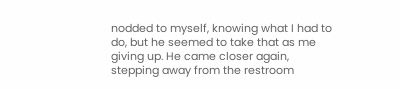nodded to myself, knowing what I had to do, but he seemed to take that as me giving up. He came closer again, stepping away from the restroom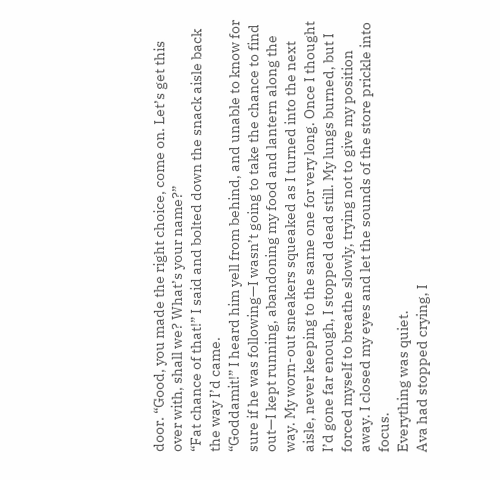door. “Good, you made the right choice, come on. Let’s get this over with, shall we? What’s your name?”
“Fat chance of that!” I said and bolted down the snack aisle back the way I’d came.
“Goddamit!” I heard him yell from behind, and unable to know for sure if he was following—I wasn’t going to take the chance to find out—I kept running, abandoning my food and lantern along the way. My worn-out sneakers squeaked as I turned into the next aisle, never keeping to the same one for very long. Once I thought I’d gone far enough, I stopped dead still. My lungs burned, but I forced myself to breathe slowly, trying not to give my position away. I closed my eyes and let the sounds of the store prickle into focus.
Everything was quiet.
Ava had stopped crying, I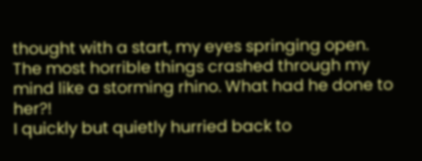thought with a start, my eyes springing open. The most horrible things crashed through my mind like a storming rhino. What had he done to her?!
I quickly but quietly hurried back to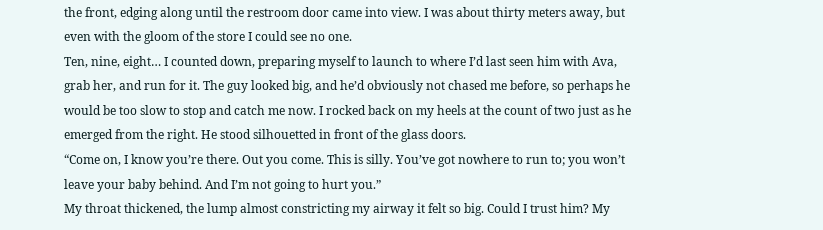the front, edging along until the restroom door came into view. I was about thirty meters away, but even with the gloom of the store I could see no one.
Ten, nine, eight… I counted down, preparing myself to launch to where I’d last seen him with Ava, grab her, and run for it. The guy looked big, and he’d obviously not chased me before, so perhaps he would be too slow to stop and catch me now. I rocked back on my heels at the count of two just as he emerged from the right. He stood silhouetted in front of the glass doors.
“Come on, I know you’re there. Out you come. This is silly. You’ve got nowhere to run to; you won’t leave your baby behind. And I’m not going to hurt you.”
My throat thickened, the lump almost constricting my airway it felt so big. Could I trust him? My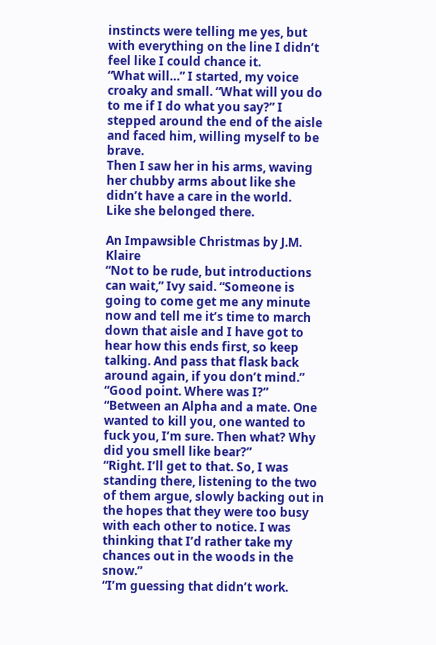instincts were telling me yes, but with everything on the line I didn’t feel like I could chance it.
“What will…” I started, my voice croaky and small. “What will you do to me if I do what you say?” I stepped around the end of the aisle and faced him, willing myself to be brave.
Then I saw her in his arms, waving her chubby arms about like she didn’t have a care in the world.
Like she belonged there.

An Impawsible Christmas by J.M. Klaire
“Not to be rude, but introductions can wait,” Ivy said. “Someone is going to come get me any minute now and tell me it’s time to march down that aisle and I have got to hear how this ends first, so keep talking. And pass that flask back around again, if you don’t mind.”
“Good point. Where was I?”
“Between an Alpha and a mate. One wanted to kill you, one wanted to fuck you, I’m sure. Then what? Why did you smell like bear?”
“Right. I’ll get to that. So, I was standing there, listening to the two of them argue, slowly backing out in the hopes that they were too busy with each other to notice. I was thinking that I’d rather take my chances out in the woods in the snow.”
“I’m guessing that didn’t work.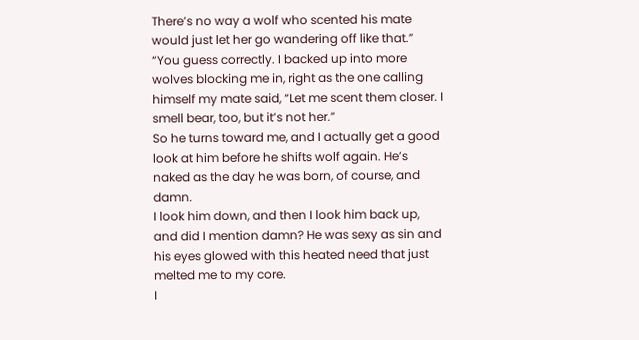There’s no way a wolf who scented his mate would just let her go wandering off like that.”
“You guess correctly. I backed up into more wolves blocking me in, right as the one calling himself my mate said, “Let me scent them closer. I smell bear, too, but it’s not her.”
So he turns toward me, and I actually get a good look at him before he shifts wolf again. He’s naked as the day he was born, of course, and damn.
I look him down, and then I look him back up, and did I mention damn? He was sexy as sin and his eyes glowed with this heated need that just melted me to my core.
I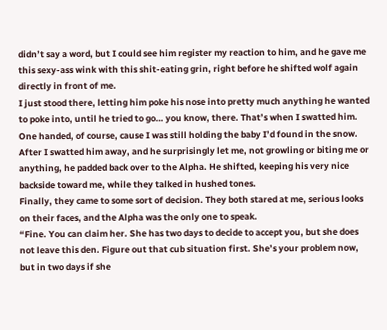didn’t say a word, but I could see him register my reaction to him, and he gave me this sexy-ass wink with this shit-eating grin, right before he shifted wolf again directly in front of me.
I just stood there, letting him poke his nose into pretty much anything he wanted to poke into, until he tried to go… you know, there. That’s when I swatted him. One handed, of course, cause I was still holding the baby I’d found in the snow.
After I swatted him away, and he surprisingly let me, not growling or biting me or anything, he padded back over to the Alpha. He shifted, keeping his very nice backside toward me, while they talked in hushed tones.
Finally, they came to some sort of decision. They both stared at me, serious looks on their faces, and the Alpha was the only one to speak.
“Fine. You can claim her. She has two days to decide to accept you, but she does not leave this den. Figure out that cub situation first. She’s your problem now, but in two days if she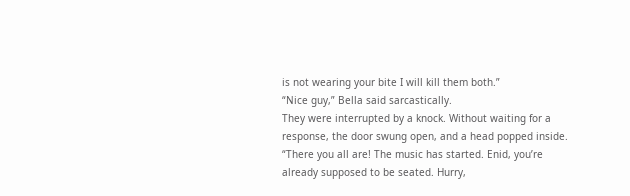is not wearing your bite I will kill them both.”
“Nice guy,” Bella said sarcastically.
They were interrupted by a knock. Without waiting for a response, the door swung open, and a head popped inside.
“There you all are! The music has started. Enid, you’re already supposed to be seated. Hurry,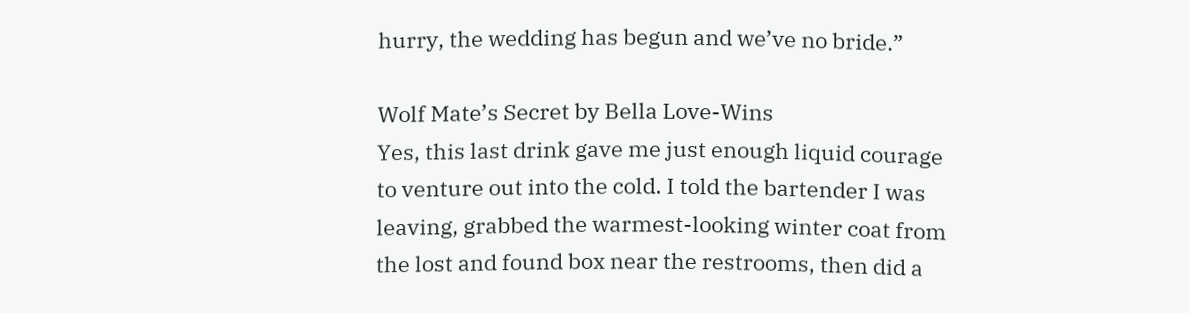hurry, the wedding has begun and we’ve no bride.”

Wolf Mate’s Secret by Bella Love-Wins
Yes, this last drink gave me just enough liquid courage to venture out into the cold. I told the bartender I was leaving, grabbed the warmest-looking winter coat from the lost and found box near the restrooms, then did a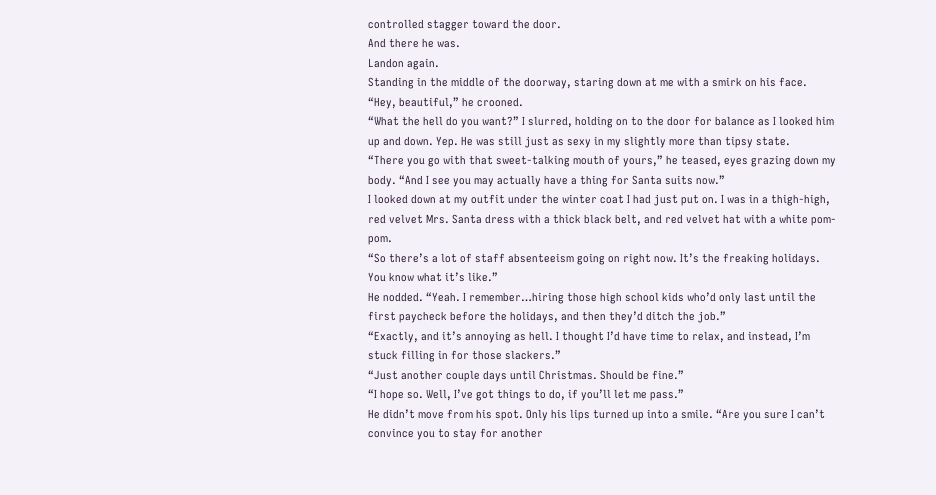controlled stagger toward the door.
And there he was.
Landon again.
Standing in the middle of the doorway, staring down at me with a smirk on his face.
“Hey, beautiful,” he crooned.
“What the hell do you want?” I slurred, holding on to the door for balance as I looked him up and down. Yep. He was still just as sexy in my slightly more than tipsy state.
“There you go with that sweet-talking mouth of yours,” he teased, eyes grazing down my body. “And I see you may actually have a thing for Santa suits now.”
I looked down at my outfit under the winter coat I had just put on. I was in a thigh-high, red velvet Mrs. Santa dress with a thick black belt, and red velvet hat with a white pom-pom.
“So there’s a lot of staff absenteeism going on right now. It’s the freaking holidays. You know what it’s like.”
He nodded. “Yeah. I remember…hiring those high school kids who’d only last until the first paycheck before the holidays, and then they’d ditch the job.”
“Exactly, and it’s annoying as hell. I thought I’d have time to relax, and instead, I’m stuck filling in for those slackers.”
“Just another couple days until Christmas. Should be fine.”
“I hope so. Well, I’ve got things to do, if you’ll let me pass.”
He didn’t move from his spot. Only his lips turned up into a smile. “Are you sure I can’t convince you to stay for another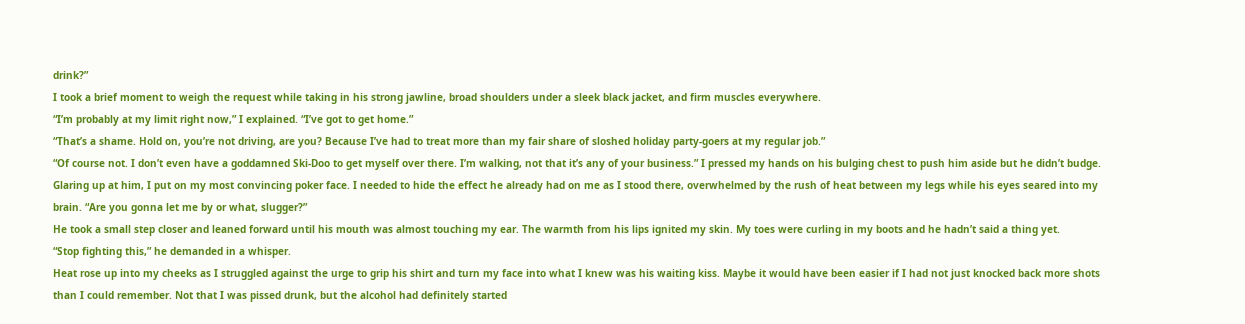drink?”
I took a brief moment to weigh the request while taking in his strong jawline, broad shoulders under a sleek black jacket, and firm muscles everywhere.
“I’m probably at my limit right now,” I explained. “I’ve got to get home.”
“That’s a shame. Hold on, you’re not driving, are you? Because I’ve had to treat more than my fair share of sloshed holiday party-goers at my regular job.”
“Of course not. I don’t even have a goddamned Ski-Doo to get myself over there. I’m walking, not that it’s any of your business.” I pressed my hands on his bulging chest to push him aside but he didn’t budge. Glaring up at him, I put on my most convincing poker face. I needed to hide the effect he already had on me as I stood there, overwhelmed by the rush of heat between my legs while his eyes seared into my brain. “Are you gonna let me by or what, slugger?”
He took a small step closer and leaned forward until his mouth was almost touching my ear. The warmth from his lips ignited my skin. My toes were curling in my boots and he hadn’t said a thing yet.
“Stop fighting this,” he demanded in a whisper.
Heat rose up into my cheeks as I struggled against the urge to grip his shirt and turn my face into what I knew was his waiting kiss. Maybe it would have been easier if I had not just knocked back more shots than I could remember. Not that I was pissed drunk, but the alcohol had definitely started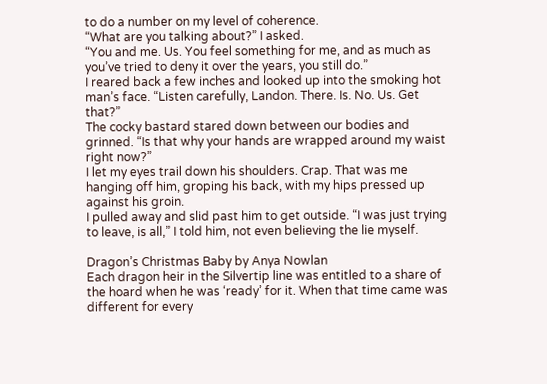to do a number on my level of coherence.
“What are you talking about?” I asked.
“You and me. Us. You feel something for me, and as much as you’ve tried to deny it over the years, you still do.”
I reared back a few inches and looked up into the smoking hot man’s face. “Listen carefully, Landon. There. Is. No. Us. Get that?”
The cocky bastard stared down between our bodies and grinned. “Is that why your hands are wrapped around my waist right now?”
I let my eyes trail down his shoulders. Crap. That was me hanging off him, groping his back, with my hips pressed up against his groin.
I pulled away and slid past him to get outside. “I was just trying to leave, is all,” I told him, not even believing the lie myself.

Dragon’s Christmas Baby by Anya Nowlan
Each dragon heir in the Silvertip line was entitled to a share of the hoard when he was ‘ready’ for it. When that time came was different for every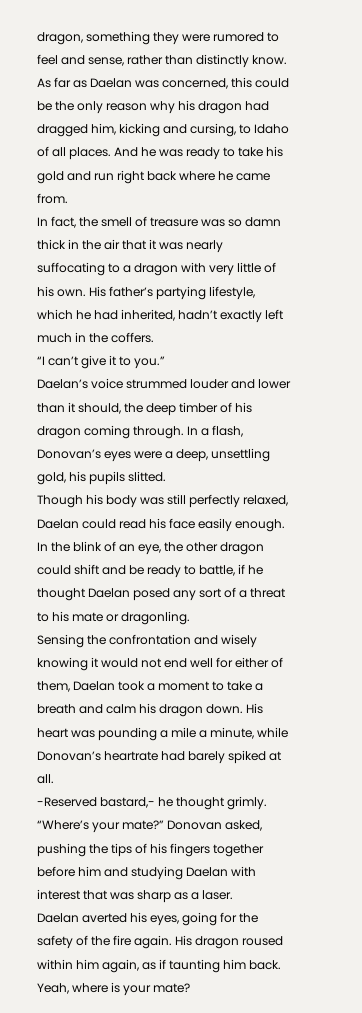dragon, something they were rumored to feel and sense, rather than distinctly know.
As far as Daelan was concerned, this could be the only reason why his dragon had dragged him, kicking and cursing, to Idaho of all places. And he was ready to take his gold and run right back where he came from.
In fact, the smell of treasure was so damn thick in the air that it was nearly suffocating to a dragon with very little of his own. His father’s partying lifestyle, which he had inherited, hadn’t exactly left much in the coffers.
“I can’t give it to you.”
Daelan’s voice strummed louder and lower than it should, the deep timber of his dragon coming through. In a flash, Donovan’s eyes were a deep, unsettling gold, his pupils slitted.
Though his body was still perfectly relaxed, Daelan could read his face easily enough. In the blink of an eye, the other dragon could shift and be ready to battle, if he thought Daelan posed any sort of a threat to his mate or dragonling.
Sensing the confrontation and wisely knowing it would not end well for either of them, Daelan took a moment to take a breath and calm his dragon down. His heart was pounding a mile a minute, while Donovan’s heartrate had barely spiked at all.
-Reserved bastard,- he thought grimly.
“Where’s your mate?” Donovan asked, pushing the tips of his fingers together before him and studying Daelan with interest that was sharp as a laser.
Daelan averted his eyes, going for the safety of the fire again. His dragon roused within him again, as if taunting him back.
Yeah, where is your mate?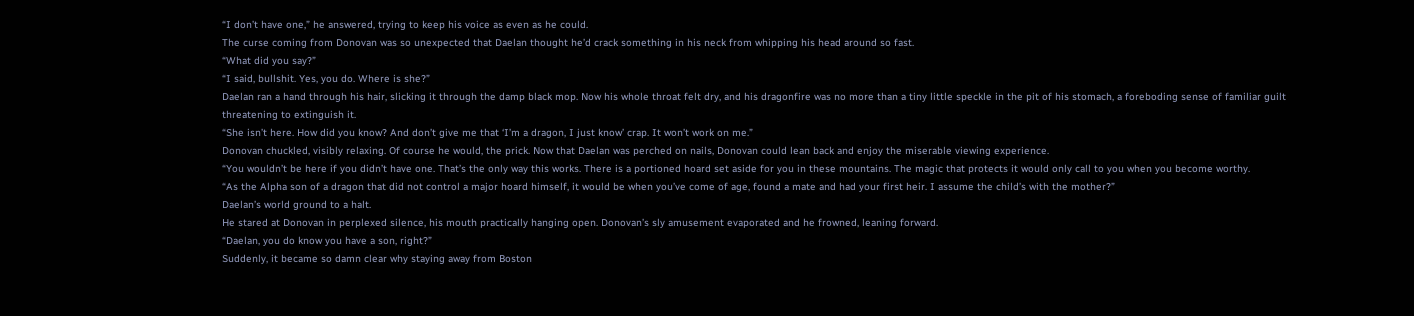“I don’t have one,” he answered, trying to keep his voice as even as he could.
The curse coming from Donovan was so unexpected that Daelan thought he’d crack something in his neck from whipping his head around so fast.
“What did you say?”
“I said, bullshit. Yes, you do. Where is she?”
Daelan ran a hand through his hair, slicking it through the damp black mop. Now his whole throat felt dry, and his dragonfire was no more than a tiny little speckle in the pit of his stomach, a foreboding sense of familiar guilt threatening to extinguish it.
“She isn’t here. How did you know? And don’t give me that ‘I’m a dragon, I just know’ crap. It won’t work on me.”
Donovan chuckled, visibly relaxing. Of course he would, the prick. Now that Daelan was perched on nails, Donovan could lean back and enjoy the miserable viewing experience.
“You wouldn’t be here if you didn’t have one. That’s the only way this works. There is a portioned hoard set aside for you in these mountains. The magic that protects it would only call to you when you become worthy.
“As the Alpha son of a dragon that did not control a major hoard himself, it would be when you’ve come of age, found a mate and had your first heir. I assume the child’s with the mother?”
Daelan’s world ground to a halt.
He stared at Donovan in perplexed silence, his mouth practically hanging open. Donovan’s sly amusement evaporated and he frowned, leaning forward.
“Daelan, you do know you have a son, right?”
Suddenly, it became so damn clear why staying away from Boston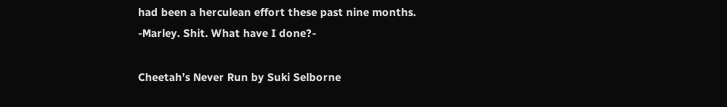had been a herculean effort these past nine months.
-Marley. Shit. What have I done?-

Cheetah’s Never Run by Suki Selborne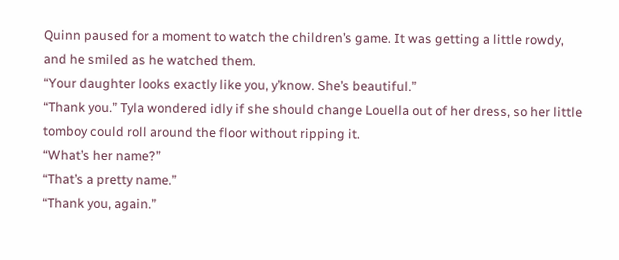Quinn paused for a moment to watch the children’s game. It was getting a little rowdy, and he smiled as he watched them.
“Your daughter looks exactly like you, y’know. She’s beautiful.”
“Thank you.” Tyla wondered idly if she should change Louella out of her dress, so her little tomboy could roll around the floor without ripping it.
“What’s her name?”
“That’s a pretty name.”
“Thank you, again.”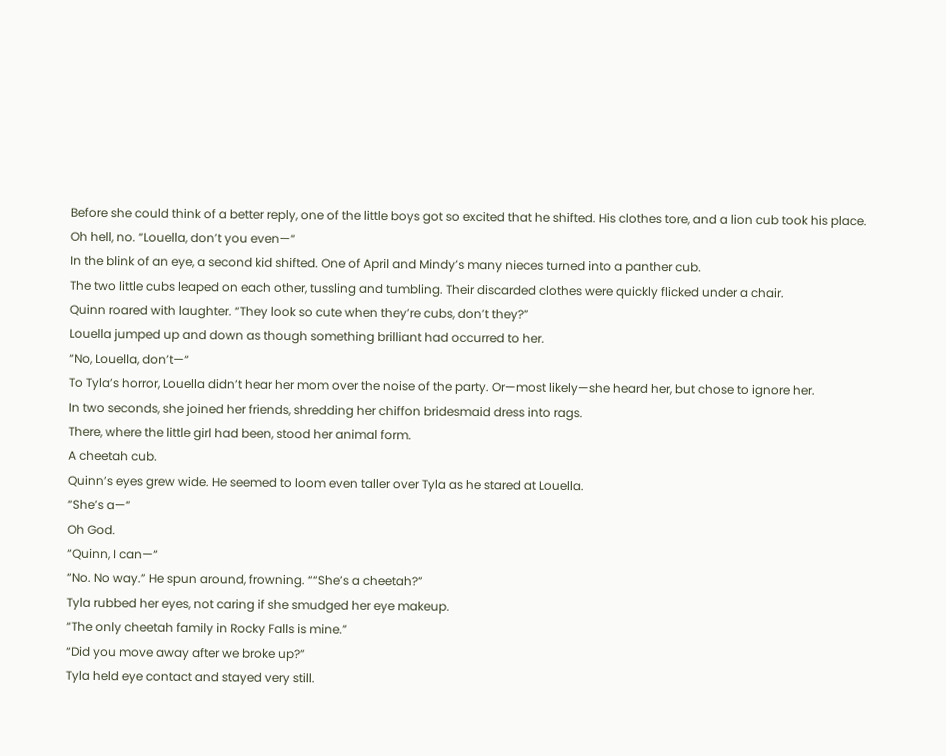Before she could think of a better reply, one of the little boys got so excited that he shifted. His clothes tore, and a lion cub took his place.
Oh hell, no. “Louella, don’t you even—“
In the blink of an eye, a second kid shifted. One of April and Mindy’s many nieces turned into a panther cub.
The two little cubs leaped on each other, tussling and tumbling. Their discarded clothes were quickly flicked under a chair.
Quinn roared with laughter. “They look so cute when they’re cubs, don’t they?”
Louella jumped up and down as though something brilliant had occurred to her.
“No, Louella, don’t—“
To Tyla’s horror, Louella didn’t hear her mom over the noise of the party. Or—most likely—she heard her, but chose to ignore her.
In two seconds, she joined her friends, shredding her chiffon bridesmaid dress into rags.
There, where the little girl had been, stood her animal form.
A cheetah cub.
Quinn’s eyes grew wide. He seemed to loom even taller over Tyla as he stared at Louella.
“She’s a—“
Oh God.
“Quinn, I can—“
“No. No way.” He spun around, frowning. ““She’s a cheetah?”
Tyla rubbed her eyes, not caring if she smudged her eye makeup.
“The only cheetah family in Rocky Falls is mine.”
“Did you move away after we broke up?”
Tyla held eye contact and stayed very still.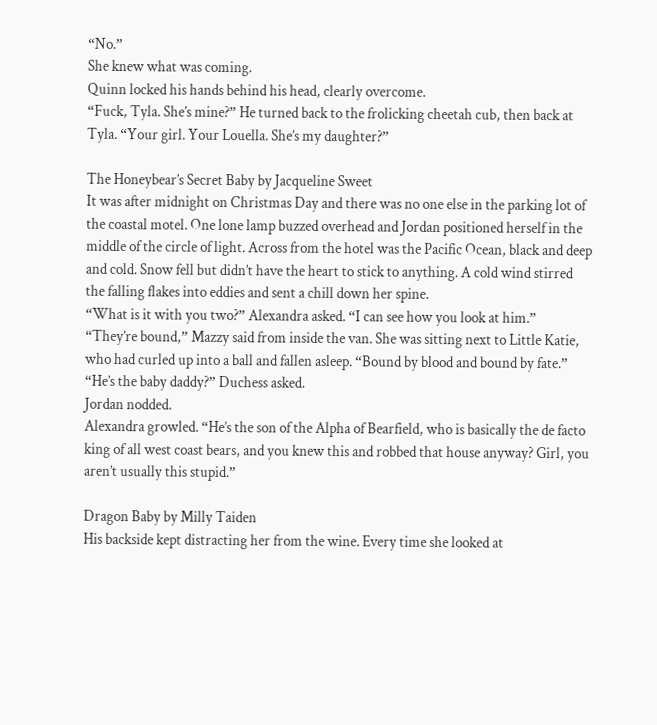“No.”
She knew what was coming.
Quinn locked his hands behind his head, clearly overcome.
“Fuck, Tyla. She’s mine?” He turned back to the frolicking cheetah cub, then back at Tyla. “Your girl. Your Louella. She’s my daughter?”

The Honeybear’s Secret Baby by Jacqueline Sweet
It was after midnight on Christmas Day and there was no one else in the parking lot of the coastal motel. One lone lamp buzzed overhead and Jordan positioned herself in the middle of the circle of light. Across from the hotel was the Pacific Ocean, black and deep and cold. Snow fell but didn’t have the heart to stick to anything. A cold wind stirred the falling flakes into eddies and sent a chill down her spine.
“What is it with you two?” Alexandra asked. “I can see how you look at him.”
“They’re bound,” Mazzy said from inside the van. She was sitting next to Little Katie, who had curled up into a ball and fallen asleep. “Bound by blood and bound by fate.”
“He’s the baby daddy?” Duchess asked.
Jordan nodded.
Alexandra growled. “He’s the son of the Alpha of Bearfield, who is basically the de facto king of all west coast bears, and you knew this and robbed that house anyway? Girl, you aren’t usually this stupid.”

Dragon Baby by Milly Taiden
His backside kept distracting her from the wine. Every time she looked at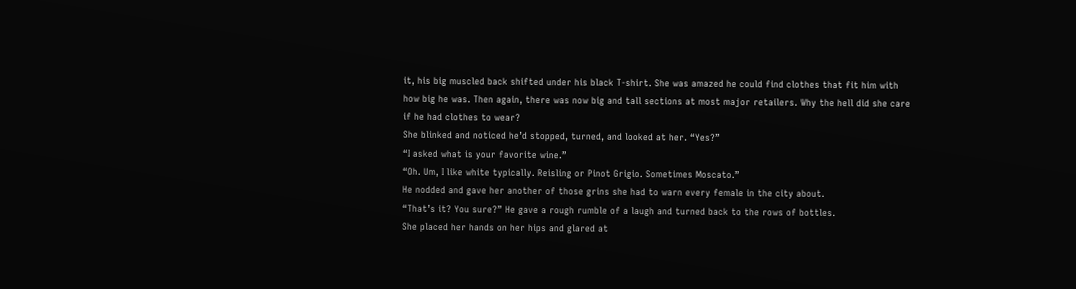it, his big muscled back shifted under his black T-shirt. She was amazed he could find clothes that fit him with how big he was. Then again, there was now big and tall sections at most major retailers. Why the hell did she care if he had clothes to wear?
She blinked and noticed he’d stopped, turned, and looked at her. “Yes?”
“I asked what is your favorite wine.”
“Oh. Um, I like white typically. Reisling or Pinot Grigio. Sometimes Moscato.”
He nodded and gave her another of those grins she had to warn every female in the city about.
“That’s it? You sure?” He gave a rough rumble of a laugh and turned back to the rows of bottles.
She placed her hands on her hips and glared at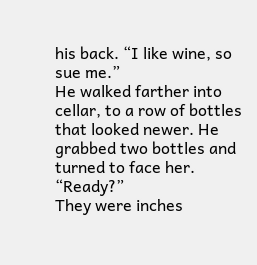his back. “I like wine, so sue me.”
He walked farther into cellar, to a row of bottles that looked newer. He grabbed two bottles and turned to face her. “Ready?”
They were inches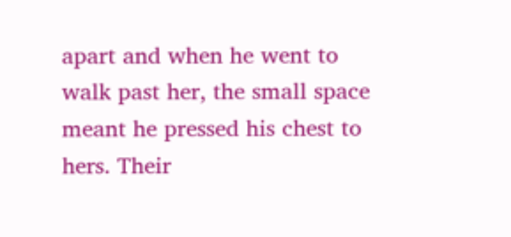apart and when he went to walk past her, the small space meant he pressed his chest to hers. Their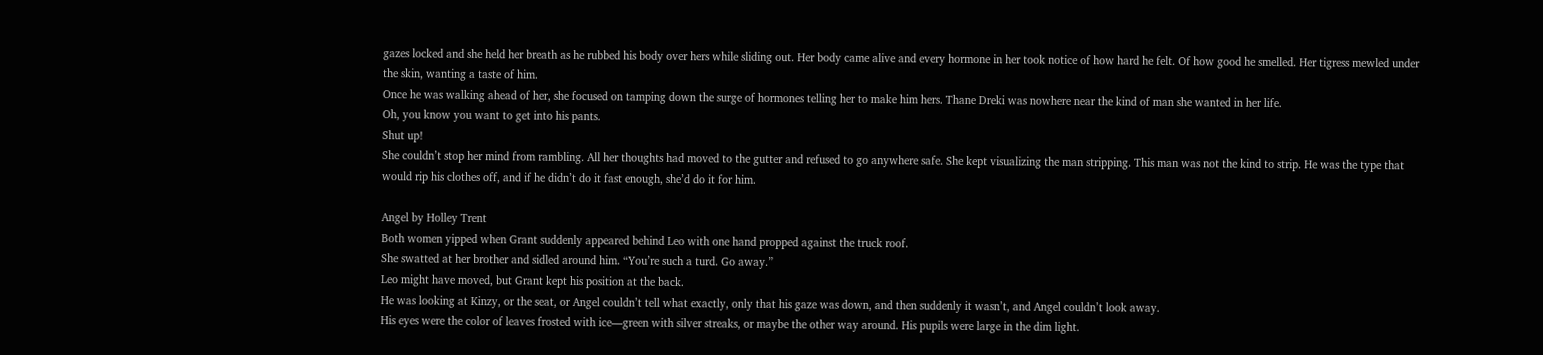gazes locked and she held her breath as he rubbed his body over hers while sliding out. Her body came alive and every hormone in her took notice of how hard he felt. Of how good he smelled. Her tigress mewled under the skin, wanting a taste of him.
Once he was walking ahead of her, she focused on tamping down the surge of hormones telling her to make him hers. Thane Dreki was nowhere near the kind of man she wanted in her life.
Oh, you know you want to get into his pants.
Shut up!
She couldn’t stop her mind from rambling. All her thoughts had moved to the gutter and refused to go anywhere safe. She kept visualizing the man stripping. This man was not the kind to strip. He was the type that would rip his clothes off, and if he didn’t do it fast enough, she’d do it for him.

Angel by Holley Trent
Both women yipped when Grant suddenly appeared behind Leo with one hand propped against the truck roof.
She swatted at her brother and sidled around him. “You’re such a turd. Go away.”
Leo might have moved, but Grant kept his position at the back.
He was looking at Kinzy, or the seat, or Angel couldn’t tell what exactly, only that his gaze was down, and then suddenly it wasn’t, and Angel couldn’t look away.
His eyes were the color of leaves frosted with ice—green with silver streaks, or maybe the other way around. His pupils were large in the dim light.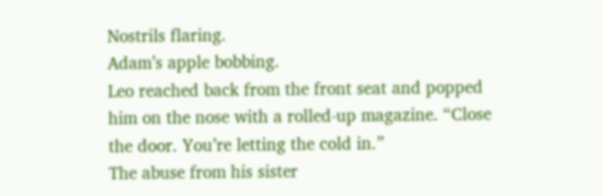Nostrils flaring.
Adam’s apple bobbing.
Leo reached back from the front seat and popped him on the nose with a rolled-up magazine. “Close the door. You’re letting the cold in.”
The abuse from his sister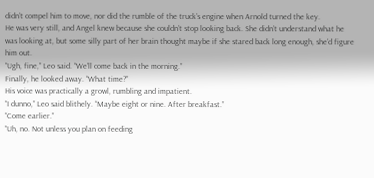didn’t compel him to move, nor did the rumble of the truck’s engine when Arnold turned the key.
He was very still, and Angel knew because she couldn’t stop looking back. She didn’t understand what he was looking at, but some silly part of her brain thought maybe if she stared back long enough, she’d figure him out.
“Ugh, fine,” Leo said. “We’ll come back in the morning.”
Finally, he looked away. “What time?”
His voice was practically a growl, rumbling and impatient.
“I dunno,” Leo said blithely. “Maybe eight or nine. After breakfast.”
“Come earlier.”
“Uh, no. Not unless you plan on feeding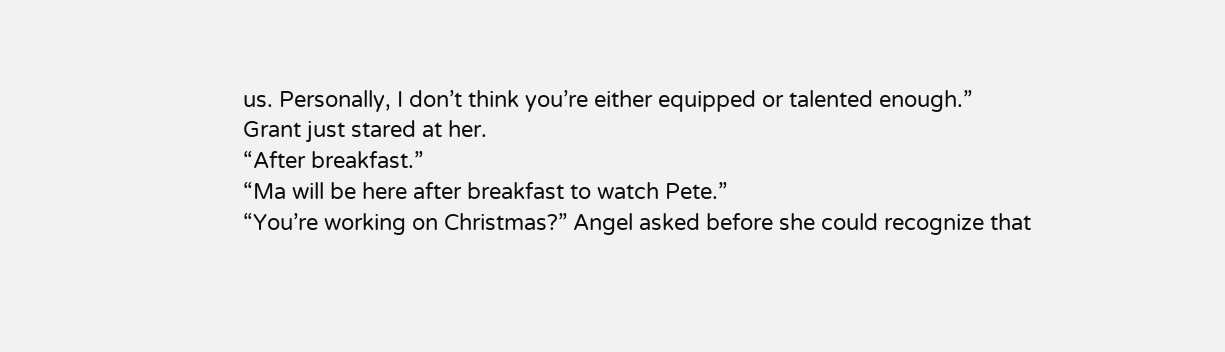us. Personally, I don’t think you’re either equipped or talented enough.”
Grant just stared at her.
“After breakfast.”
“Ma will be here after breakfast to watch Pete.”
“You’re working on Christmas?” Angel asked before she could recognize that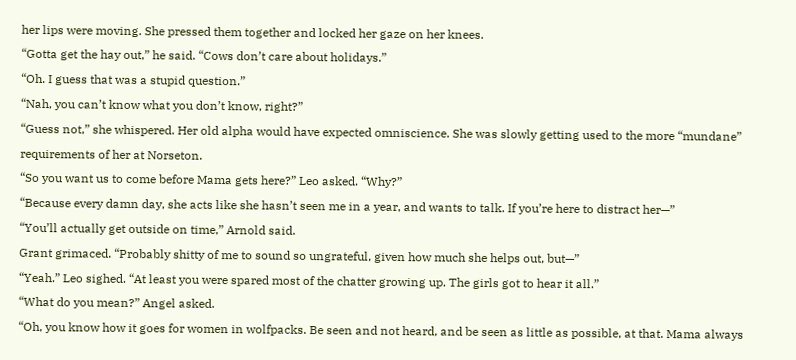her lips were moving. She pressed them together and locked her gaze on her knees.
“Gotta get the hay out,” he said. “Cows don’t care about holidays.”
“Oh. I guess that was a stupid question.”
“Nah, you can’t know what you don’t know, right?”
“Guess not,” she whispered. Her old alpha would have expected omniscience. She was slowly getting used to the more “mundane” requirements of her at Norseton.
“So you want us to come before Mama gets here?” Leo asked. “Why?”
“Because every damn day, she acts like she hasn’t seen me in a year, and wants to talk. If you’re here to distract her—”
“You’ll actually get outside on time,” Arnold said.
Grant grimaced. “Probably shitty of me to sound so ungrateful, given how much she helps out, but—”
“Yeah.” Leo sighed. “At least you were spared most of the chatter growing up. The girls got to hear it all.”
“What do you mean?” Angel asked.
“Oh, you know how it goes for women in wolfpacks. Be seen and not heard, and be seen as little as possible, at that. Mama always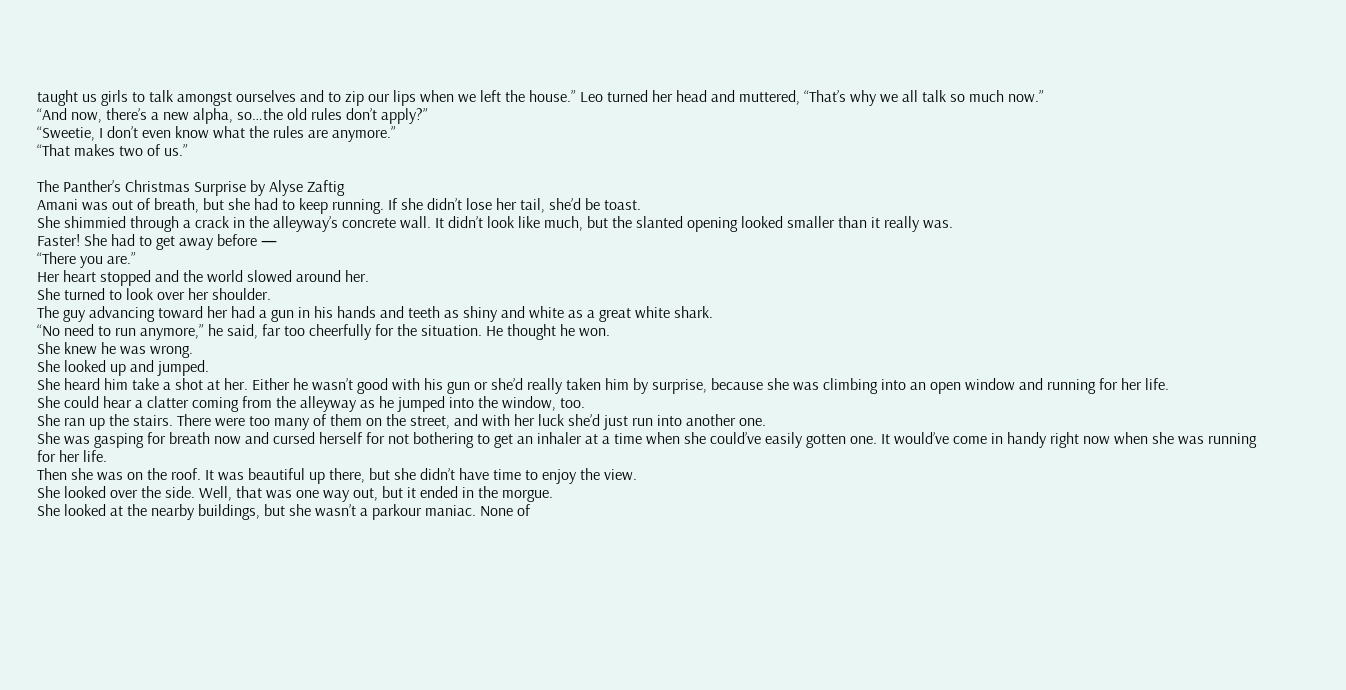taught us girls to talk amongst ourselves and to zip our lips when we left the house.” Leo turned her head and muttered, “That’s why we all talk so much now.”
“And now, there’s a new alpha, so…the old rules don’t apply?”
“Sweetie, I don’t even know what the rules are anymore.”
“That makes two of us.”

The Panther’s Christmas Surprise by Alyse Zaftig
Amani was out of breath, but she had to keep running. If she didn’t lose her tail, she’d be toast.
She shimmied through a crack in the alleyway’s concrete wall. It didn’t look like much, but the slanted opening looked smaller than it really was.
Faster! She had to get away before —
“There you are.”
Her heart stopped and the world slowed around her.
She turned to look over her shoulder.
The guy advancing toward her had a gun in his hands and teeth as shiny and white as a great white shark.
“No need to run anymore,” he said, far too cheerfully for the situation. He thought he won.
She knew he was wrong.
She looked up and jumped.
She heard him take a shot at her. Either he wasn’t good with his gun or she’d really taken him by surprise, because she was climbing into an open window and running for her life.
She could hear a clatter coming from the alleyway as he jumped into the window, too.
She ran up the stairs. There were too many of them on the street, and with her luck she’d just run into another one.
She was gasping for breath now and cursed herself for not bothering to get an inhaler at a time when she could’ve easily gotten one. It would’ve come in handy right now when she was running for her life.
Then she was on the roof. It was beautiful up there, but she didn’t have time to enjoy the view.
She looked over the side. Well, that was one way out, but it ended in the morgue.
She looked at the nearby buildings, but she wasn’t a parkour maniac. None of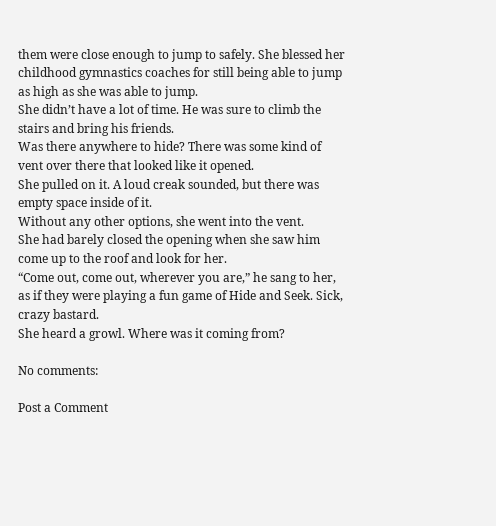them were close enough to jump to safely. She blessed her childhood gymnastics coaches for still being able to jump as high as she was able to jump.
She didn’t have a lot of time. He was sure to climb the stairs and bring his friends.
Was there anywhere to hide? There was some kind of vent over there that looked like it opened.
She pulled on it. A loud creak sounded, but there was empty space inside of it.
Without any other options, she went into the vent.
She had barely closed the opening when she saw him come up to the roof and look for her.
“Come out, come out, wherever you are,” he sang to her, as if they were playing a fun game of Hide and Seek. Sick, crazy bastard.
She heard a growl. Where was it coming from?

No comments:

Post a Comment